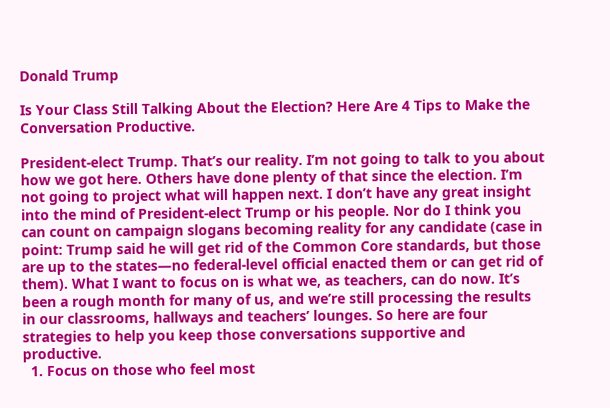Donald Trump

Is Your Class Still Talking About the Election? Here Are 4 Tips to Make the Conversation Productive.

President-elect Trump. That’s our reality. I’m not going to talk to you about how we got here. Others have done plenty of that since the election. I’m not going to project what will happen next. I don’t have any great insight into the mind of President-elect Trump or his people. Nor do I think you can count on campaign slogans becoming reality for any candidate (case in point: Trump said he will get rid of the Common Core standards, but those are up to the states—no federal-level official enacted them or can get rid of them). What I want to focus on is what we, as teachers, can do now. It’s been a rough month for many of us, and we’re still processing the results in our classrooms, hallways and teachers’ lounges. So here are four strategies to help you keep those conversations supportive and productive.
  1. Focus on those who feel most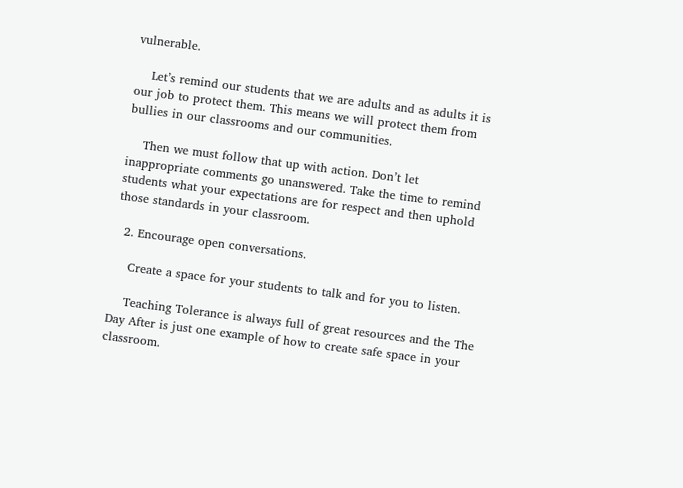vulnerable.

    Let’s remind our students that we are adults and as adults it is our job to protect them. This means we will protect them from bullies in our classrooms and our communities.

    Then we must follow that up with action. Don’t let inappropriate comments go unanswered. Take the time to remind students what your expectations are for respect and then uphold those standards in your classroom.

  2. Encourage open conversations.

    Create a space for your students to talk and for you to listen.

    Teaching Tolerance is always full of great resources and the The Day After is just one example of how to create safe space in your classroom.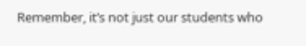Remember, it’s not just our students who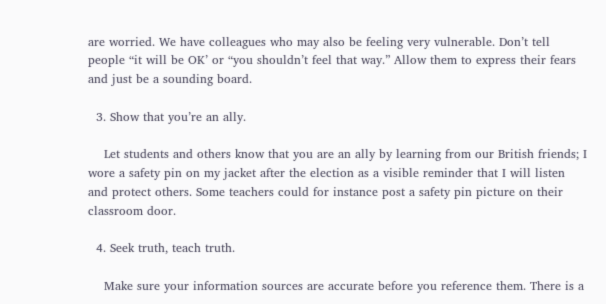are worried. We have colleagues who may also be feeling very vulnerable. Don’t tell people “it will be OK’ or “you shouldn’t feel that way.” Allow them to express their fears and just be a sounding board.

  3. Show that you’re an ally.

    Let students and others know that you are an ally by learning from our British friends; I wore a safety pin on my jacket after the election as a visible reminder that I will listen and protect others. Some teachers could for instance post a safety pin picture on their classroom door.

  4. Seek truth, teach truth.

    Make sure your information sources are accurate before you reference them. There is a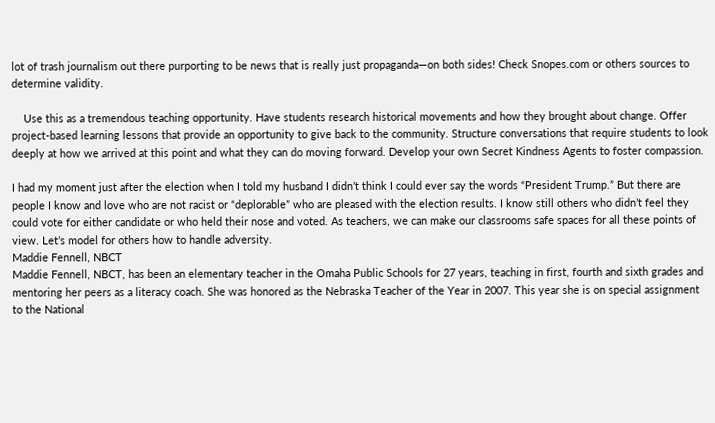lot of trash journalism out there purporting to be news that is really just propaganda—on both sides! Check Snopes.com or others sources to determine validity.

    Use this as a tremendous teaching opportunity. Have students research historical movements and how they brought about change. Offer project-based learning lessons that provide an opportunity to give back to the community. Structure conversations that require students to look deeply at how we arrived at this point and what they can do moving forward. Develop your own Secret Kindness Agents to foster compassion.

I had my moment just after the election when I told my husband I didn’t think I could ever say the words “President Trump.” But there are people I know and love who are not racist or “deplorable” who are pleased with the election results. I know still others who didn’t feel they could vote for either candidate or who held their nose and voted. As teachers, we can make our classrooms safe spaces for all these points of view. Let’s model for others how to handle adversity.
Maddie Fennell, NBCT
Maddie Fennell, NBCT, has been an elementary teacher in the Omaha Public Schools for 27 years, teaching in first, fourth and sixth grades and mentoring her peers as a literacy coach. She was honored as the Nebraska Teacher of the Year in 2007. This year she is on special assignment to the National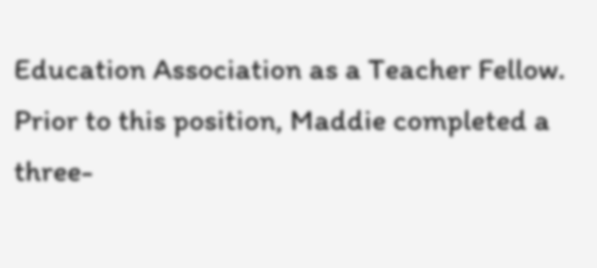Education Association as a Teacher Fellow. Prior to this position, Maddie completed a three-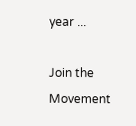year ...

Join the Movement